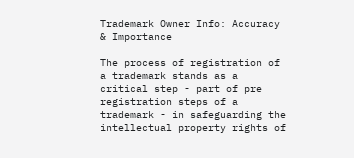Trademark Owner Info: Accuracy & Importance

The process of registration of a trademark stands as a critical step - part of pre registration steps of a trademark - in safeguarding the intellectual property rights of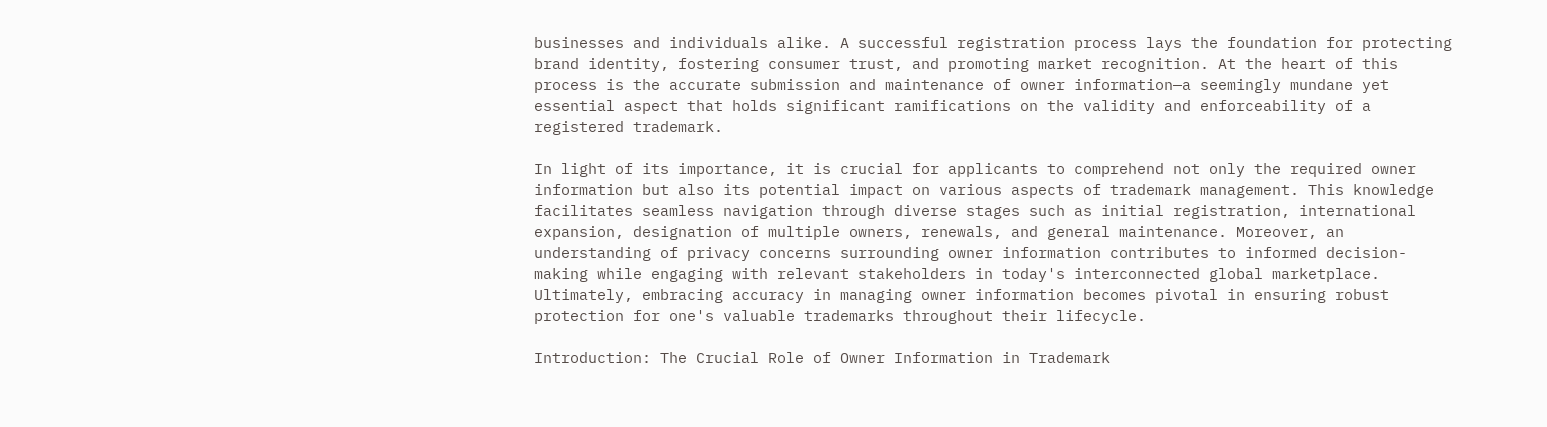businesses and individuals alike. A successful registration process lays the foundation for protecting brand identity, fostering consumer trust, and promoting market recognition. At the heart of this process is the accurate submission and maintenance of owner information—a seemingly mundane yet essential aspect that holds significant ramifications on the validity and enforceability of a registered trademark.

In light of its importance, it is crucial for applicants to comprehend not only the required owner information but also its potential impact on various aspects of trademark management. This knowledge facilitates seamless navigation through diverse stages such as initial registration, international expansion, designation of multiple owners, renewals, and general maintenance. Moreover, an understanding of privacy concerns surrounding owner information contributes to informed decision-making while engaging with relevant stakeholders in today's interconnected global marketplace. Ultimately, embracing accuracy in managing owner information becomes pivotal in ensuring robust protection for one's valuable trademarks throughout their lifecycle.

Introduction: The Crucial Role of Owner Information in Trademark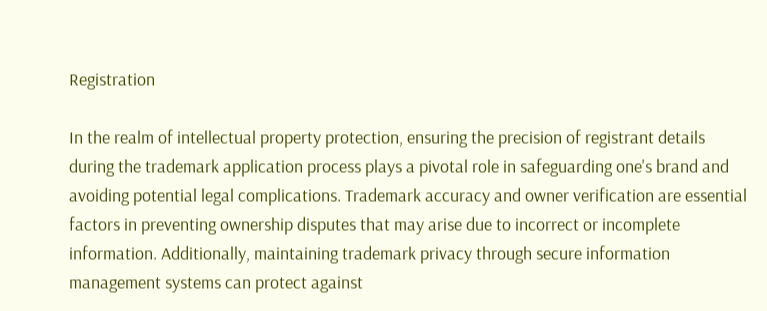Registration

In the realm of intellectual property protection, ensuring the precision of registrant details during the trademark application process plays a pivotal role in safeguarding one's brand and avoiding potential legal complications. Trademark accuracy and owner verification are essential factors in preventing ownership disputes that may arise due to incorrect or incomplete information. Additionally, maintaining trademark privacy through secure information management systems can protect against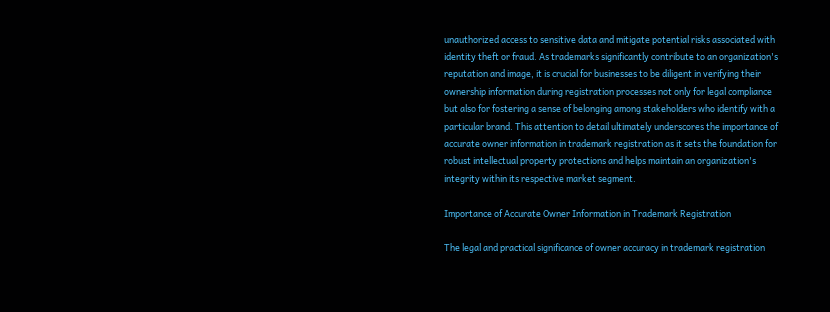unauthorized access to sensitive data and mitigate potential risks associated with identity theft or fraud. As trademarks significantly contribute to an organization's reputation and image, it is crucial for businesses to be diligent in verifying their ownership information during registration processes not only for legal compliance but also for fostering a sense of belonging among stakeholders who identify with a particular brand. This attention to detail ultimately underscores the importance of accurate owner information in trademark registration as it sets the foundation for robust intellectual property protections and helps maintain an organization's integrity within its respective market segment.

Importance of Accurate Owner Information in Trademark Registration

The legal and practical significance of owner accuracy in trademark registration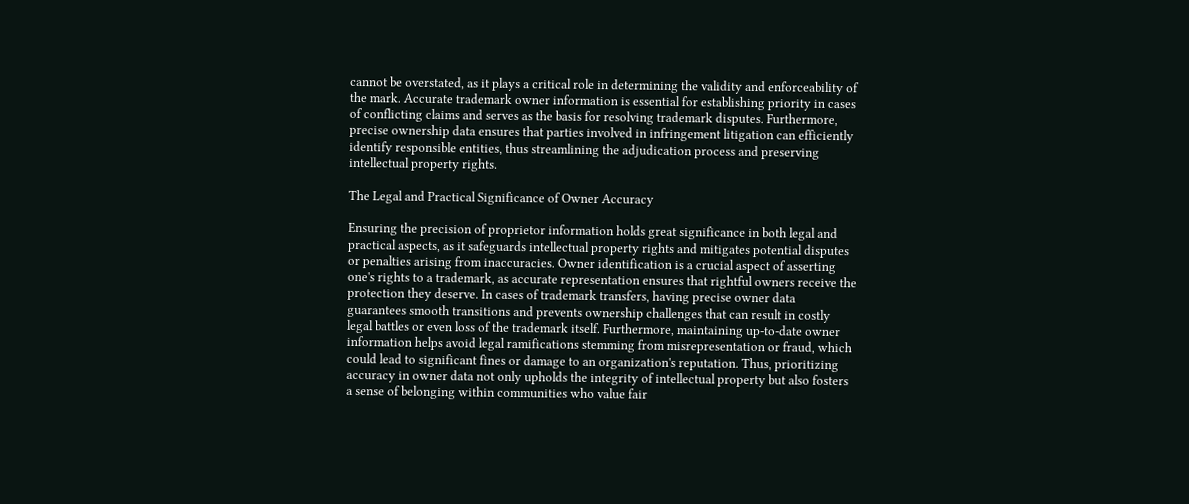cannot be overstated, as it plays a critical role in determining the validity and enforceability of the mark. Accurate trademark owner information is essential for establishing priority in cases of conflicting claims and serves as the basis for resolving trademark disputes. Furthermore, precise ownership data ensures that parties involved in infringement litigation can efficiently identify responsible entities, thus streamlining the adjudication process and preserving intellectual property rights.

The Legal and Practical Significance of Owner Accuracy

Ensuring the precision of proprietor information holds great significance in both legal and practical aspects, as it safeguards intellectual property rights and mitigates potential disputes or penalties arising from inaccuracies. Owner identification is a crucial aspect of asserting one's rights to a trademark, as accurate representation ensures that rightful owners receive the protection they deserve. In cases of trademark transfers, having precise owner data guarantees smooth transitions and prevents ownership challenges that can result in costly legal battles or even loss of the trademark itself. Furthermore, maintaining up-to-date owner information helps avoid legal ramifications stemming from misrepresentation or fraud, which could lead to significant fines or damage to an organization's reputation. Thus, prioritizing accuracy in owner data not only upholds the integrity of intellectual property but also fosters a sense of belonging within communities who value fair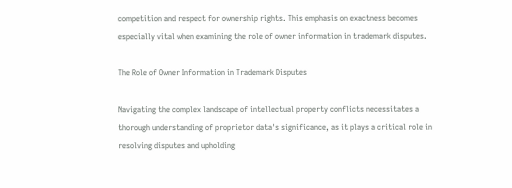competition and respect for ownership rights. This emphasis on exactness becomes especially vital when examining the role of owner information in trademark disputes.

The Role of Owner Information in Trademark Disputes

Navigating the complex landscape of intellectual property conflicts necessitates a thorough understanding of proprietor data's significance, as it plays a critical role in resolving disputes and upholding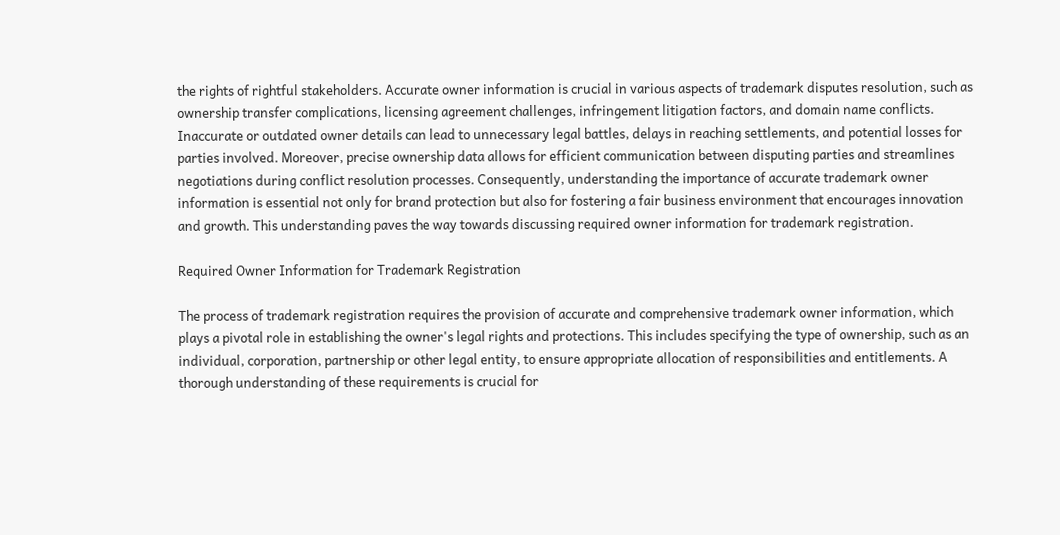the rights of rightful stakeholders. Accurate owner information is crucial in various aspects of trademark disputes resolution, such as ownership transfer complications, licensing agreement challenges, infringement litigation factors, and domain name conflicts. Inaccurate or outdated owner details can lead to unnecessary legal battles, delays in reaching settlements, and potential losses for parties involved. Moreover, precise ownership data allows for efficient communication between disputing parties and streamlines negotiations during conflict resolution processes. Consequently, understanding the importance of accurate trademark owner information is essential not only for brand protection but also for fostering a fair business environment that encourages innovation and growth. This understanding paves the way towards discussing required owner information for trademark registration.

Required Owner Information for Trademark Registration

The process of trademark registration requires the provision of accurate and comprehensive trademark owner information, which plays a pivotal role in establishing the owner's legal rights and protections. This includes specifying the type of ownership, such as an individual, corporation, partnership or other legal entity, to ensure appropriate allocation of responsibilities and entitlements. A thorough understanding of these requirements is crucial for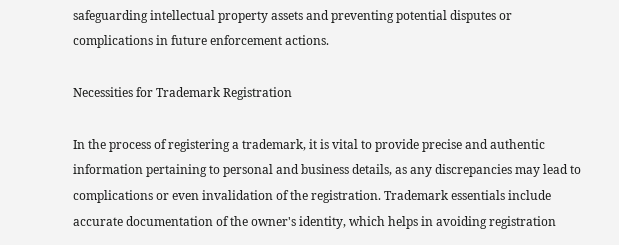safeguarding intellectual property assets and preventing potential disputes or complications in future enforcement actions.

Necessities for Trademark Registration

In the process of registering a trademark, it is vital to provide precise and authentic information pertaining to personal and business details, as any discrepancies may lead to complications or even invalidation of the registration. Trademark essentials include accurate documentation of the owner's identity, which helps in avoiding registration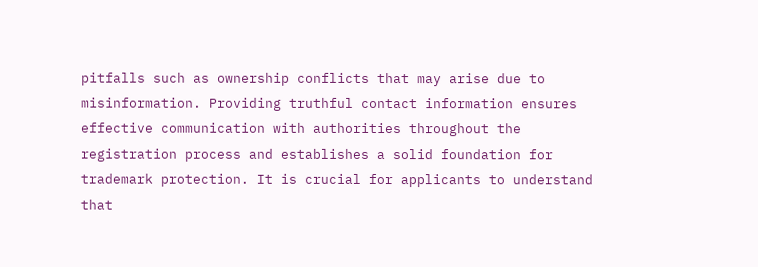pitfalls such as ownership conflicts that may arise due to misinformation. Providing truthful contact information ensures effective communication with authorities throughout the registration process and establishes a solid foundation for trademark protection. It is crucial for applicants to understand that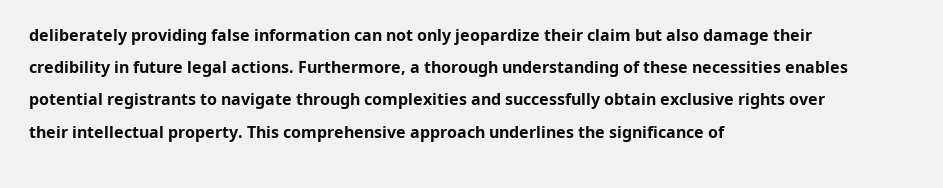deliberately providing false information can not only jeopardize their claim but also damage their credibility in future legal actions. Furthermore, a thorough understanding of these necessities enables potential registrants to navigate through complexities and successfully obtain exclusive rights over their intellectual property. This comprehensive approach underlines the significance of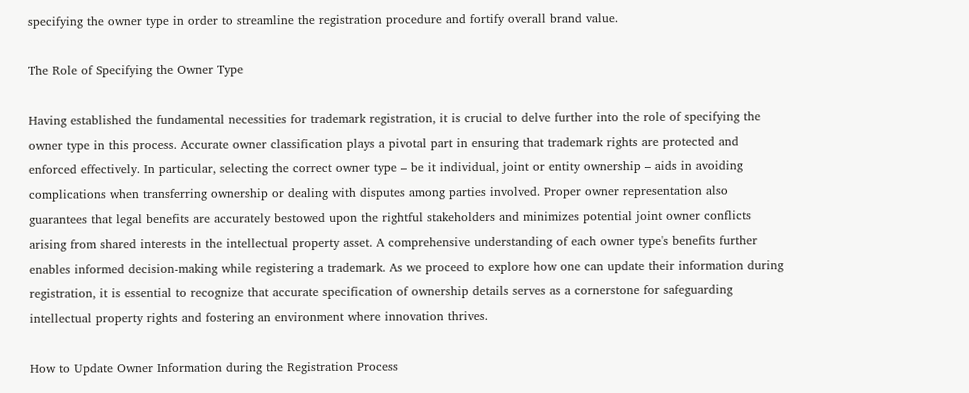specifying the owner type in order to streamline the registration procedure and fortify overall brand value.

The Role of Specifying the Owner Type

Having established the fundamental necessities for trademark registration, it is crucial to delve further into the role of specifying the owner type in this process. Accurate owner classification plays a pivotal part in ensuring that trademark rights are protected and enforced effectively. In particular, selecting the correct owner type – be it individual, joint or entity ownership – aids in avoiding complications when transferring ownership or dealing with disputes among parties involved. Proper owner representation also guarantees that legal benefits are accurately bestowed upon the rightful stakeholders and minimizes potential joint owner conflicts arising from shared interests in the intellectual property asset. A comprehensive understanding of each owner type's benefits further enables informed decision-making while registering a trademark. As we proceed to explore how one can update their information during registration, it is essential to recognize that accurate specification of ownership details serves as a cornerstone for safeguarding intellectual property rights and fostering an environment where innovation thrives.

How to Update Owner Information during the Registration Process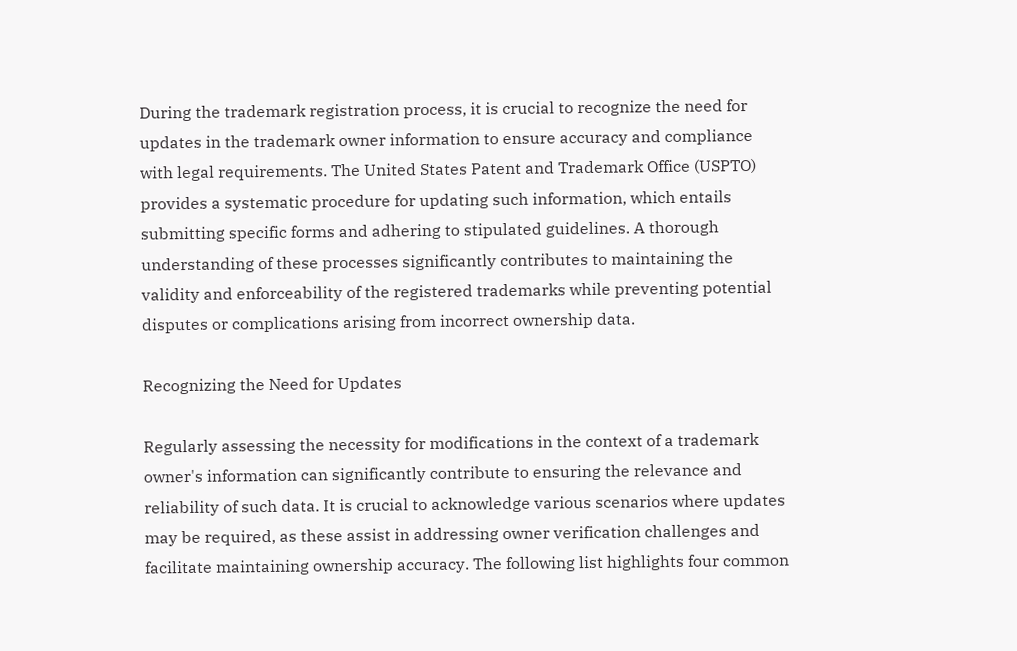During the trademark registration process, it is crucial to recognize the need for updates in the trademark owner information to ensure accuracy and compliance with legal requirements. The United States Patent and Trademark Office (USPTO) provides a systematic procedure for updating such information, which entails submitting specific forms and adhering to stipulated guidelines. A thorough understanding of these processes significantly contributes to maintaining the validity and enforceability of the registered trademarks while preventing potential disputes or complications arising from incorrect ownership data.

Recognizing the Need for Updates

Regularly assessing the necessity for modifications in the context of a trademark owner's information can significantly contribute to ensuring the relevance and reliability of such data. It is crucial to acknowledge various scenarios where updates may be required, as these assist in addressing owner verification challenges and facilitate maintaining ownership accuracy. The following list highlights four common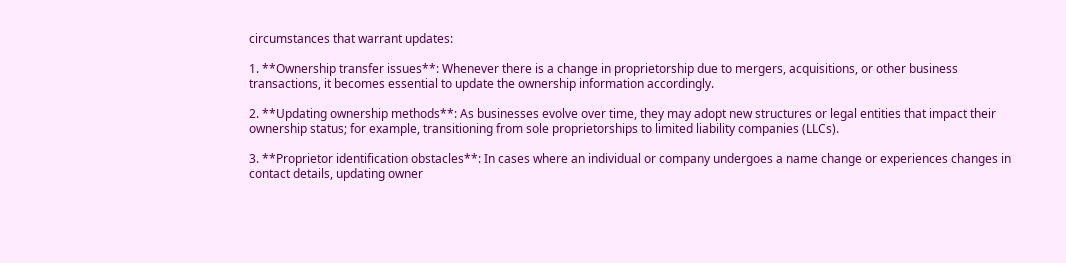circumstances that warrant updates:

1. **Ownership transfer issues**: Whenever there is a change in proprietorship due to mergers, acquisitions, or other business transactions, it becomes essential to update the ownership information accordingly.

2. **Updating ownership methods**: As businesses evolve over time, they may adopt new structures or legal entities that impact their ownership status; for example, transitioning from sole proprietorships to limited liability companies (LLCs).

3. **Proprietor identification obstacles**: In cases where an individual or company undergoes a name change or experiences changes in contact details, updating owner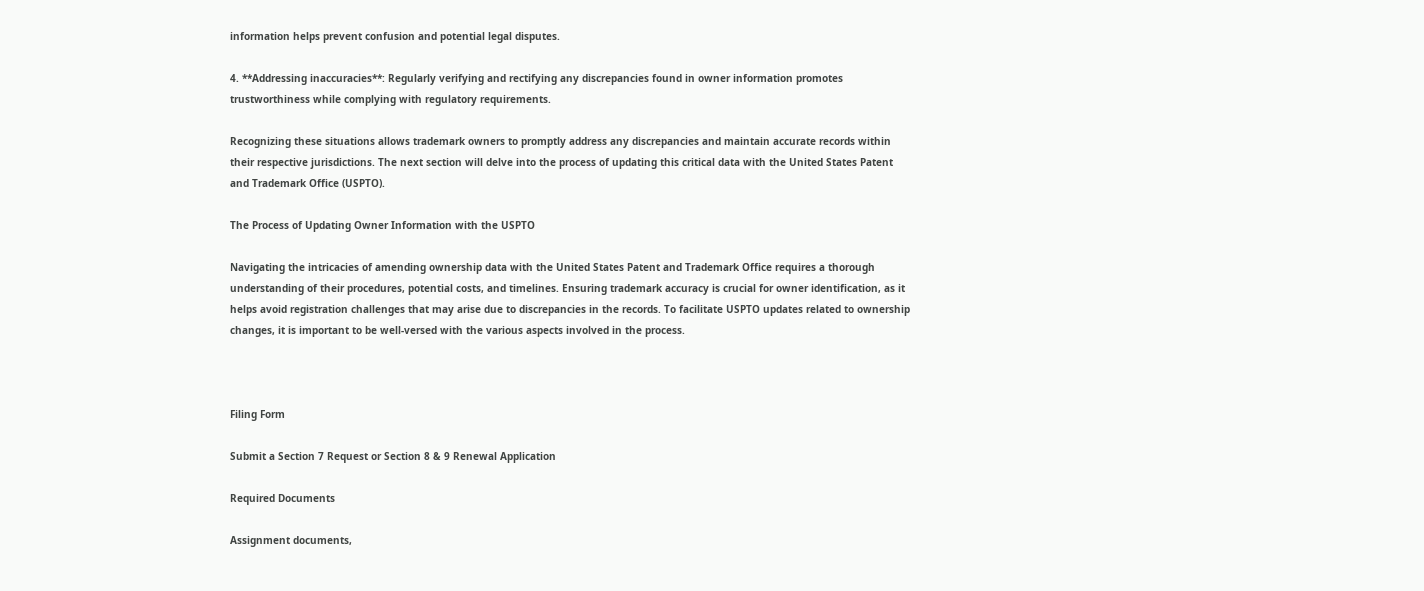information helps prevent confusion and potential legal disputes.

4. **Addressing inaccuracies**: Regularly verifying and rectifying any discrepancies found in owner information promotes trustworthiness while complying with regulatory requirements.

Recognizing these situations allows trademark owners to promptly address any discrepancies and maintain accurate records within their respective jurisdictions. The next section will delve into the process of updating this critical data with the United States Patent and Trademark Office (USPTO).

The Process of Updating Owner Information with the USPTO

Navigating the intricacies of amending ownership data with the United States Patent and Trademark Office requires a thorough understanding of their procedures, potential costs, and timelines. Ensuring trademark accuracy is crucial for owner identification, as it helps avoid registration challenges that may arise due to discrepancies in the records. To facilitate USPTO updates related to ownership changes, it is important to be well-versed with the various aspects involved in the process.



Filing Form

Submit a Section 7 Request or Section 8 & 9 Renewal Application

Required Documents

Assignment documents,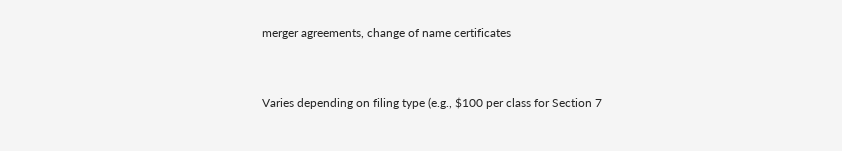merger agreements, change of name certificates


Varies depending on filing type (e.g., $100 per class for Section 7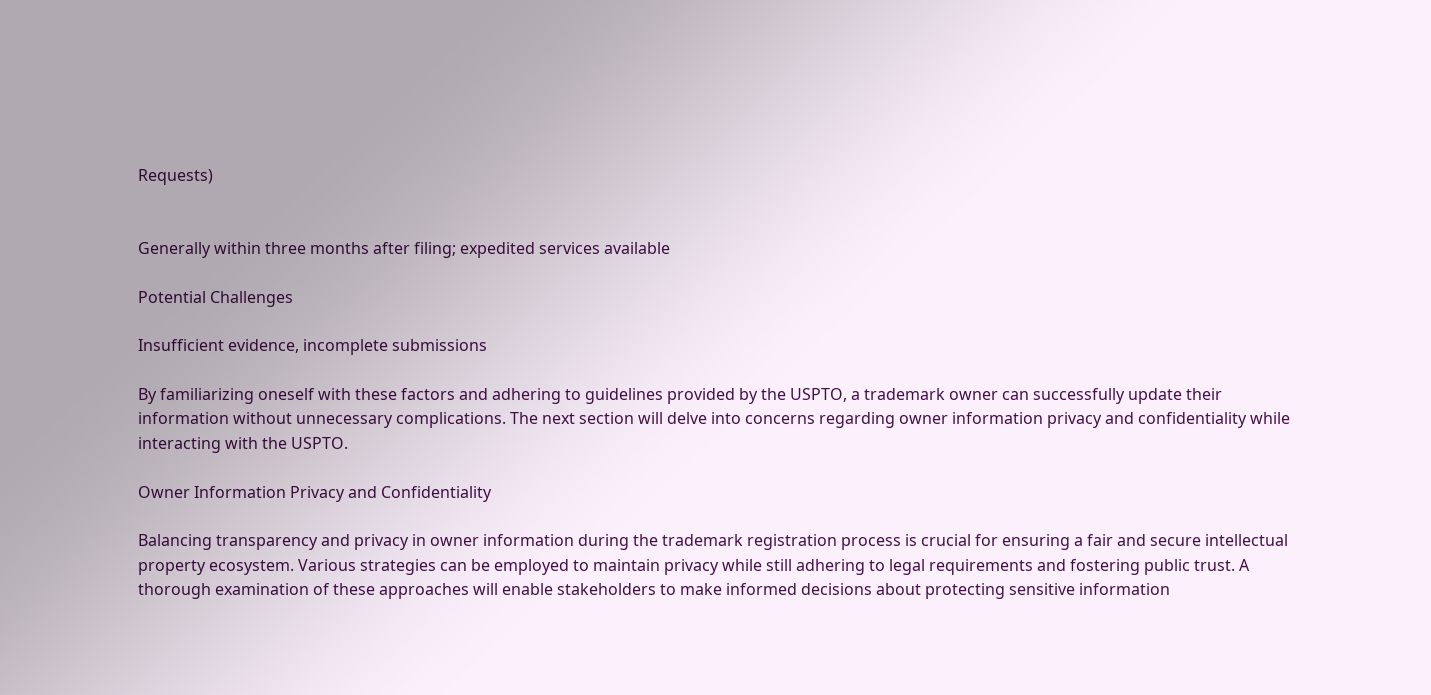Requests)


Generally within three months after filing; expedited services available

Potential Challenges

Insufficient evidence, incomplete submissions

By familiarizing oneself with these factors and adhering to guidelines provided by the USPTO, a trademark owner can successfully update their information without unnecessary complications. The next section will delve into concerns regarding owner information privacy and confidentiality while interacting with the USPTO.

Owner Information Privacy and Confidentiality

Balancing transparency and privacy in owner information during the trademark registration process is crucial for ensuring a fair and secure intellectual property ecosystem. Various strategies can be employed to maintain privacy while still adhering to legal requirements and fostering public trust. A thorough examination of these approaches will enable stakeholders to make informed decisions about protecting sensitive information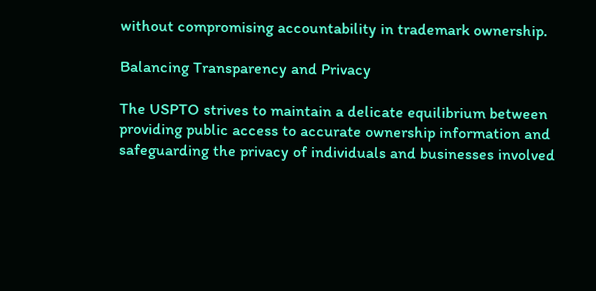without compromising accountability in trademark ownership.

Balancing Transparency and Privacy

The USPTO strives to maintain a delicate equilibrium between providing public access to accurate ownership information and safeguarding the privacy of individuals and businesses involved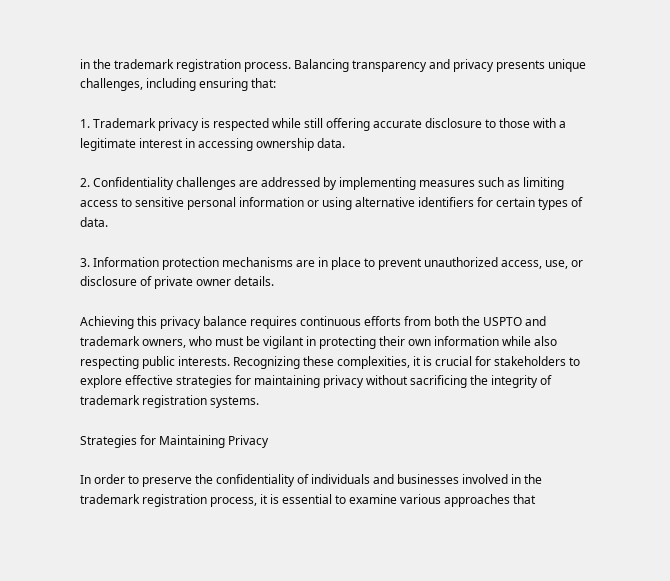in the trademark registration process. Balancing transparency and privacy presents unique challenges, including ensuring that:

1. Trademark privacy is respected while still offering accurate disclosure to those with a legitimate interest in accessing ownership data.

2. Confidentiality challenges are addressed by implementing measures such as limiting access to sensitive personal information or using alternative identifiers for certain types of data.

3. Information protection mechanisms are in place to prevent unauthorized access, use, or disclosure of private owner details.

Achieving this privacy balance requires continuous efforts from both the USPTO and trademark owners, who must be vigilant in protecting their own information while also respecting public interests. Recognizing these complexities, it is crucial for stakeholders to explore effective strategies for maintaining privacy without sacrificing the integrity of trademark registration systems.

Strategies for Maintaining Privacy

In order to preserve the confidentiality of individuals and businesses involved in the trademark registration process, it is essential to examine various approaches that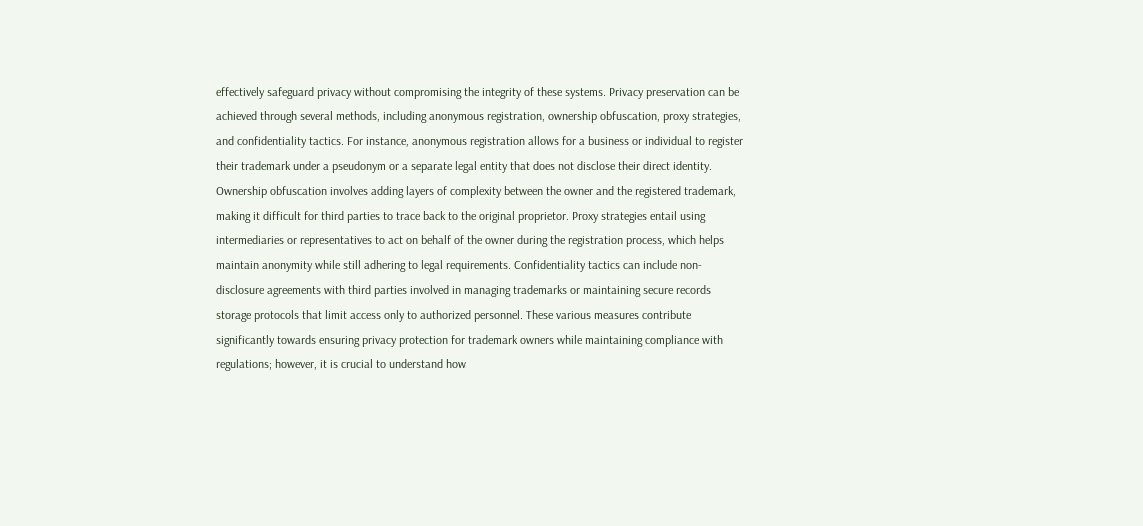effectively safeguard privacy without compromising the integrity of these systems. Privacy preservation can be achieved through several methods, including anonymous registration, ownership obfuscation, proxy strategies, and confidentiality tactics. For instance, anonymous registration allows for a business or individual to register their trademark under a pseudonym or a separate legal entity that does not disclose their direct identity. Ownership obfuscation involves adding layers of complexity between the owner and the registered trademark, making it difficult for third parties to trace back to the original proprietor. Proxy strategies entail using intermediaries or representatives to act on behalf of the owner during the registration process, which helps maintain anonymity while still adhering to legal requirements. Confidentiality tactics can include non-disclosure agreements with third parties involved in managing trademarks or maintaining secure records storage protocols that limit access only to authorized personnel. These various measures contribute significantly towards ensuring privacy protection for trademark owners while maintaining compliance with regulations; however, it is crucial to understand how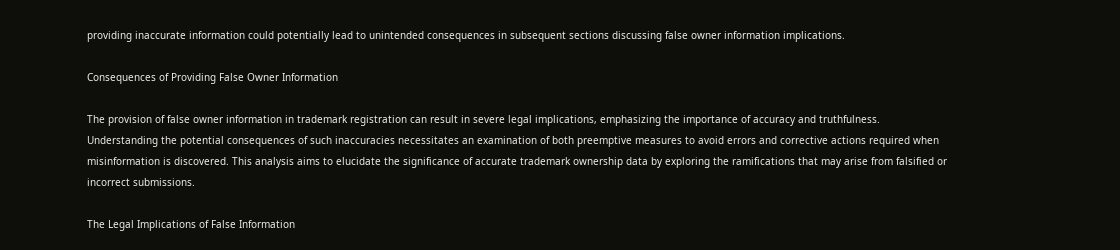providing inaccurate information could potentially lead to unintended consequences in subsequent sections discussing false owner information implications.

Consequences of Providing False Owner Information

The provision of false owner information in trademark registration can result in severe legal implications, emphasizing the importance of accuracy and truthfulness. Understanding the potential consequences of such inaccuracies necessitates an examination of both preemptive measures to avoid errors and corrective actions required when misinformation is discovered. This analysis aims to elucidate the significance of accurate trademark ownership data by exploring the ramifications that may arise from falsified or incorrect submissions.

The Legal Implications of False Information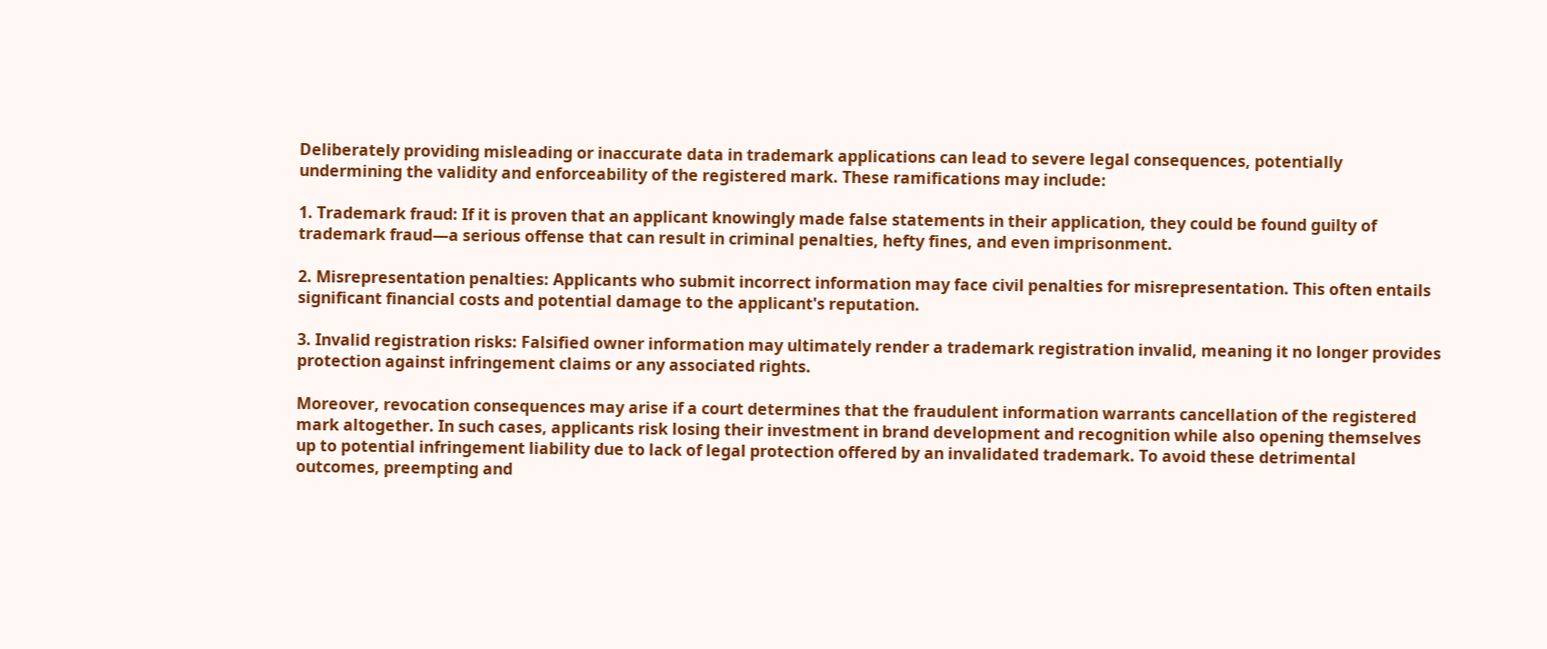Deliberately providing misleading or inaccurate data in trademark applications can lead to severe legal consequences, potentially undermining the validity and enforceability of the registered mark. These ramifications may include:

1. Trademark fraud: If it is proven that an applicant knowingly made false statements in their application, they could be found guilty of trademark fraud—a serious offense that can result in criminal penalties, hefty fines, and even imprisonment.

2. Misrepresentation penalties: Applicants who submit incorrect information may face civil penalties for misrepresentation. This often entails significant financial costs and potential damage to the applicant's reputation.

3. Invalid registration risks: Falsified owner information may ultimately render a trademark registration invalid, meaning it no longer provides protection against infringement claims or any associated rights.

Moreover, revocation consequences may arise if a court determines that the fraudulent information warrants cancellation of the registered mark altogether. In such cases, applicants risk losing their investment in brand development and recognition while also opening themselves up to potential infringement liability due to lack of legal protection offered by an invalidated trademark. To avoid these detrimental outcomes, preempting and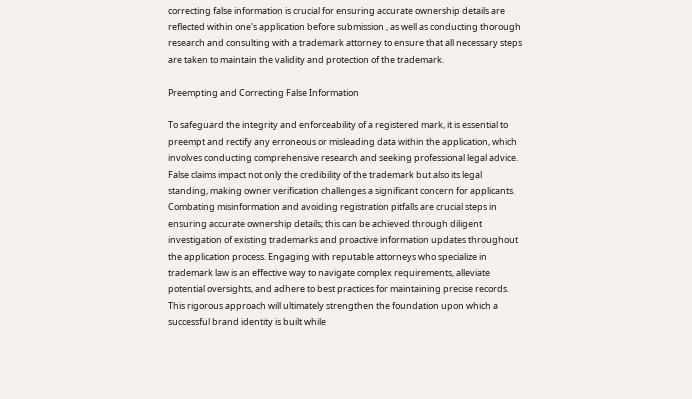correcting false information is crucial for ensuring accurate ownership details are reflected within one's application before submission , as well as conducting thorough research and consulting with a trademark attorney to ensure that all necessary steps are taken to maintain the validity and protection of the trademark.

Preempting and Correcting False Information

To safeguard the integrity and enforceability of a registered mark, it is essential to preempt and rectify any erroneous or misleading data within the application, which involves conducting comprehensive research and seeking professional legal advice. False claims impact not only the credibility of the trademark but also its legal standing, making owner verification challenges a significant concern for applicants. Combating misinformation and avoiding registration pitfalls are crucial steps in ensuring accurate ownership details; this can be achieved through diligent investigation of existing trademarks and proactive information updates throughout the application process. Engaging with reputable attorneys who specialize in trademark law is an effective way to navigate complex requirements, alleviate potential oversights, and adhere to best practices for maintaining precise records. This rigorous approach will ultimately strengthen the foundation upon which a successful brand identity is built while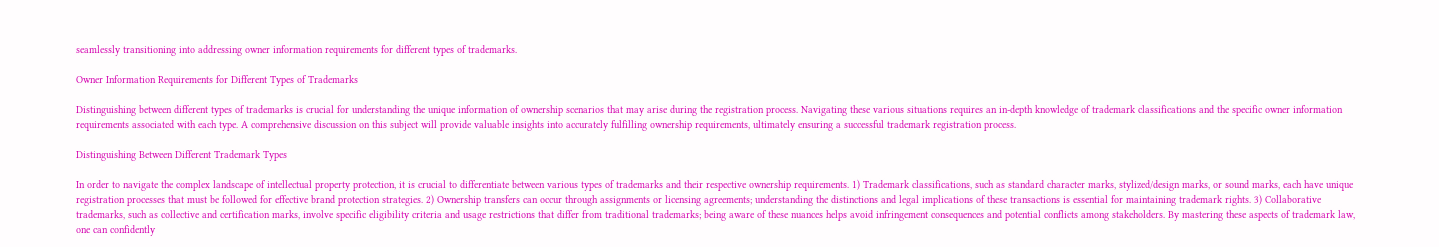seamlessly transitioning into addressing owner information requirements for different types of trademarks.

Owner Information Requirements for Different Types of Trademarks

Distinguishing between different types of trademarks is crucial for understanding the unique information of ownership scenarios that may arise during the registration process. Navigating these various situations requires an in-depth knowledge of trademark classifications and the specific owner information requirements associated with each type. A comprehensive discussion on this subject will provide valuable insights into accurately fulfilling ownership requirements, ultimately ensuring a successful trademark registration process.

Distinguishing Between Different Trademark Types

In order to navigate the complex landscape of intellectual property protection, it is crucial to differentiate between various types of trademarks and their respective ownership requirements. 1) Trademark classifications, such as standard character marks, stylized/design marks, or sound marks, each have unique registration processes that must be followed for effective brand protection strategies. 2) Ownership transfers can occur through assignments or licensing agreements; understanding the distinctions and legal implications of these transactions is essential for maintaining trademark rights. 3) Collaborative trademarks, such as collective and certification marks, involve specific eligibility criteria and usage restrictions that differ from traditional trademarks; being aware of these nuances helps avoid infringement consequences and potential conflicts among stakeholders. By mastering these aspects of trademark law, one can confidently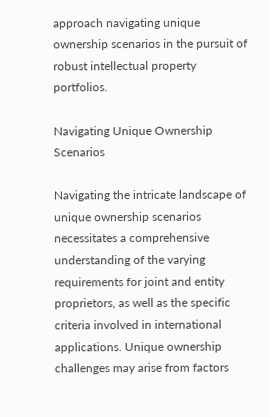approach navigating unique ownership scenarios in the pursuit of robust intellectual property portfolios.

Navigating Unique Ownership Scenarios

Navigating the intricate landscape of unique ownership scenarios necessitates a comprehensive understanding of the varying requirements for joint and entity proprietors, as well as the specific criteria involved in international applications. Unique ownership challenges may arise from factors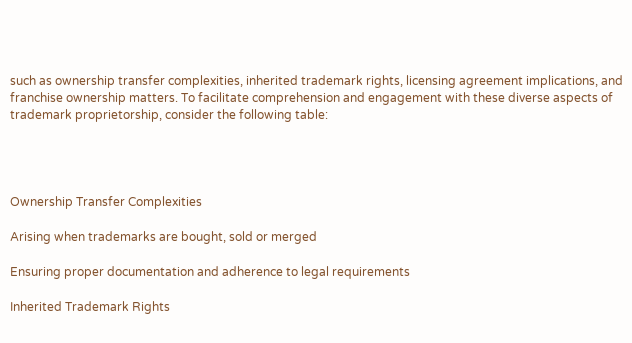such as ownership transfer complexities, inherited trademark rights, licensing agreement implications, and franchise ownership matters. To facilitate comprehension and engagement with these diverse aspects of trademark proprietorship, consider the following table:




Ownership Transfer Complexities

Arising when trademarks are bought, sold or merged

Ensuring proper documentation and adherence to legal requirements

Inherited Trademark Rights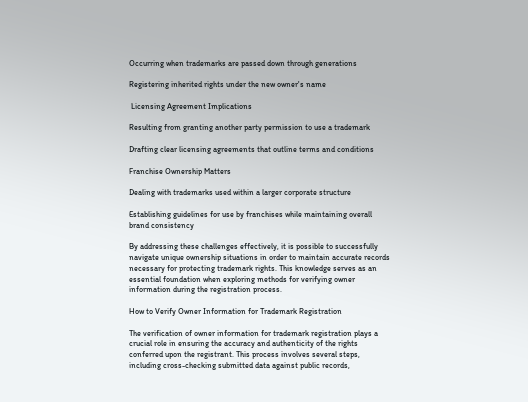Occurring when trademarks are passed down through generations

Registering inherited rights under the new owner's name

 Licensing Agreement Implications

Resulting from granting another party permission to use a trademark

Drafting clear licensing agreements that outline terms and conditions

Franchise Ownership Matters

Dealing with trademarks used within a larger corporate structure

Establishing guidelines for use by franchises while maintaining overall brand consistency

By addressing these challenges effectively, it is possible to successfully navigate unique ownership situations in order to maintain accurate records necessary for protecting trademark rights. This knowledge serves as an essential foundation when exploring methods for verifying owner information during the registration process.

How to Verify Owner Information for Trademark Registration

The verification of owner information for trademark registration plays a crucial role in ensuring the accuracy and authenticity of the rights conferred upon the registrant. This process involves several steps, including cross-checking submitted data against public records,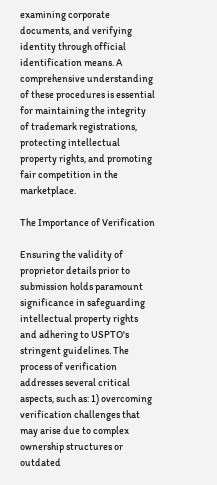examining corporate documents, and verifying identity through official identification means. A comprehensive understanding of these procedures is essential for maintaining the integrity of trademark registrations, protecting intellectual property rights, and promoting fair competition in the marketplace.

The Importance of Verification

Ensuring the validity of proprietor details prior to submission holds paramount significance in safeguarding intellectual property rights and adhering to USPTO's stringent guidelines. The process of verification addresses several critical aspects, such as: 1) overcoming verification challenges that may arise due to complex ownership structures or outdated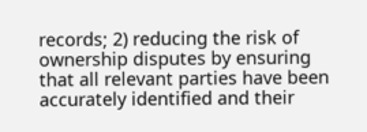records; 2) reducing the risk of ownership disputes by ensuring that all relevant parties have been accurately identified and their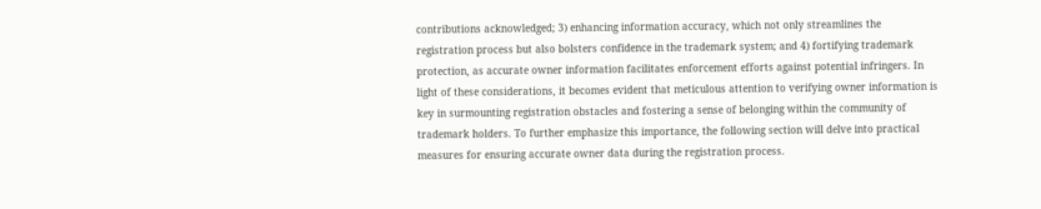contributions acknowledged; 3) enhancing information accuracy, which not only streamlines the registration process but also bolsters confidence in the trademark system; and 4) fortifying trademark protection, as accurate owner information facilitates enforcement efforts against potential infringers. In light of these considerations, it becomes evident that meticulous attention to verifying owner information is key in surmounting registration obstacles and fostering a sense of belonging within the community of trademark holders. To further emphasize this importance, the following section will delve into practical measures for ensuring accurate owner data during the registration process.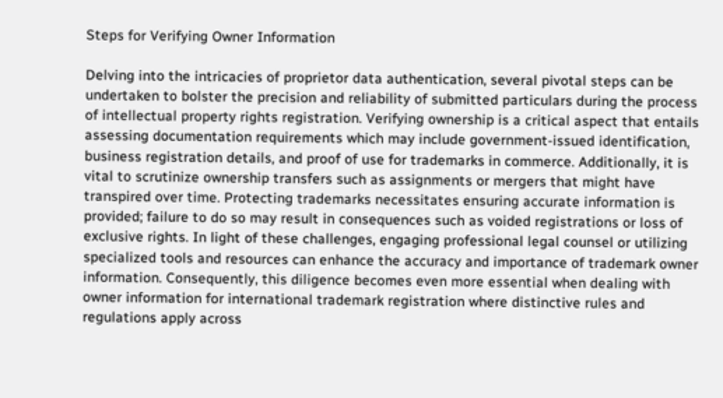Steps for Verifying Owner Information

Delving into the intricacies of proprietor data authentication, several pivotal steps can be undertaken to bolster the precision and reliability of submitted particulars during the process of intellectual property rights registration. Verifying ownership is a critical aspect that entails assessing documentation requirements which may include government-issued identification, business registration details, and proof of use for trademarks in commerce. Additionally, it is vital to scrutinize ownership transfers such as assignments or mergers that might have transpired over time. Protecting trademarks necessitates ensuring accurate information is provided; failure to do so may result in consequences such as voided registrations or loss of exclusive rights. In light of these challenges, engaging professional legal counsel or utilizing specialized tools and resources can enhance the accuracy and importance of trademark owner information. Consequently, this diligence becomes even more essential when dealing with owner information for international trademark registration where distinctive rules and regulations apply across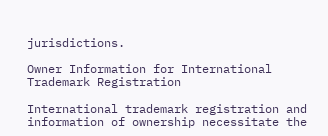jurisdictions.

Owner Information for International Trademark Registration

International trademark registration and information of ownership necessitate the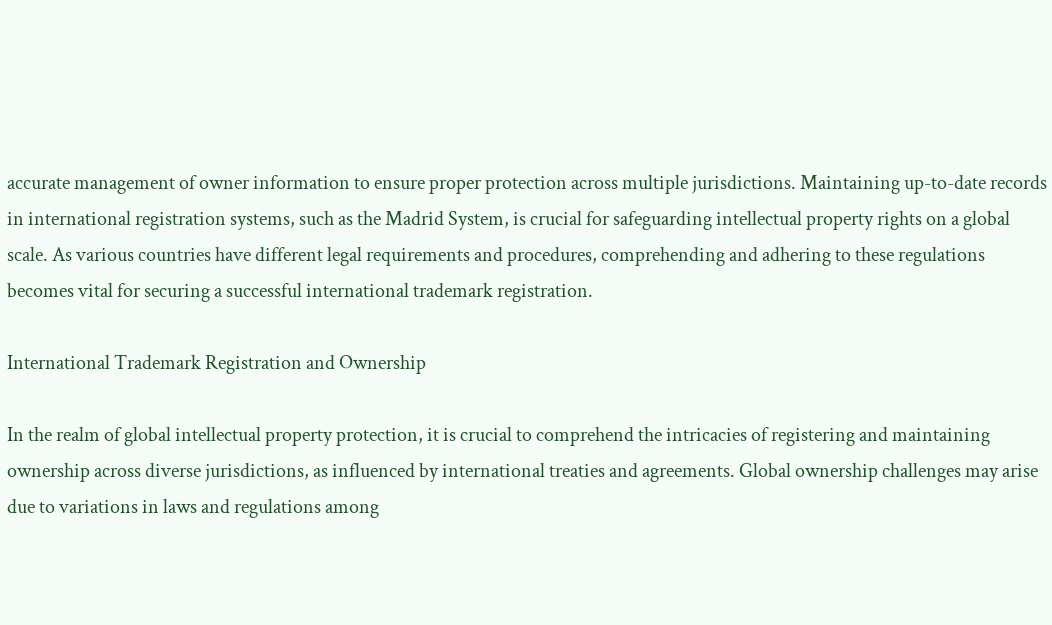accurate management of owner information to ensure proper protection across multiple jurisdictions. Maintaining up-to-date records in international registration systems, such as the Madrid System, is crucial for safeguarding intellectual property rights on a global scale. As various countries have different legal requirements and procedures, comprehending and adhering to these regulations becomes vital for securing a successful international trademark registration.

International Trademark Registration and Ownership

In the realm of global intellectual property protection, it is crucial to comprehend the intricacies of registering and maintaining ownership across diverse jurisdictions, as influenced by international treaties and agreements. Global ownership challenges may arise due to variations in laws and regulations among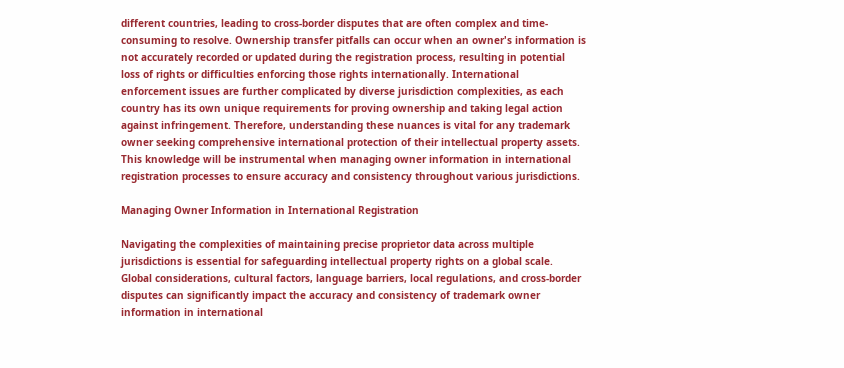different countries, leading to cross-border disputes that are often complex and time-consuming to resolve. Ownership transfer pitfalls can occur when an owner's information is not accurately recorded or updated during the registration process, resulting in potential loss of rights or difficulties enforcing those rights internationally. International enforcement issues are further complicated by diverse jurisdiction complexities, as each country has its own unique requirements for proving ownership and taking legal action against infringement. Therefore, understanding these nuances is vital for any trademark owner seeking comprehensive international protection of their intellectual property assets. This knowledge will be instrumental when managing owner information in international registration processes to ensure accuracy and consistency throughout various jurisdictions.

Managing Owner Information in International Registration

Navigating the complexities of maintaining precise proprietor data across multiple jurisdictions is essential for safeguarding intellectual property rights on a global scale. Global considerations, cultural factors, language barriers, local regulations, and cross-border disputes can significantly impact the accuracy and consistency of trademark owner information in international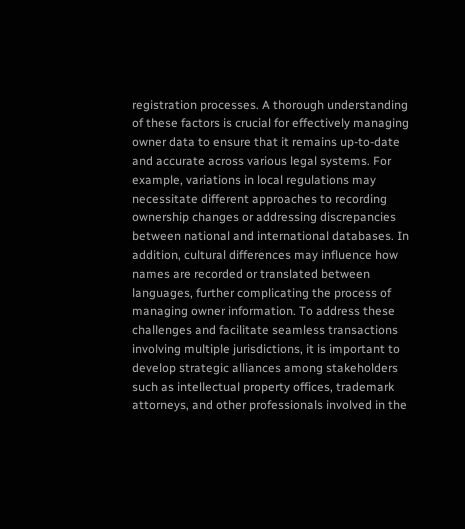registration processes. A thorough understanding of these factors is crucial for effectively managing owner data to ensure that it remains up-to-date and accurate across various legal systems. For example, variations in local regulations may necessitate different approaches to recording ownership changes or addressing discrepancies between national and international databases. In addition, cultural differences may influence how names are recorded or translated between languages, further complicating the process of managing owner information. To address these challenges and facilitate seamless transactions involving multiple jurisdictions, it is important to develop strategic alliances among stakeholders such as intellectual property offices, trademark attorneys, and other professionals involved in the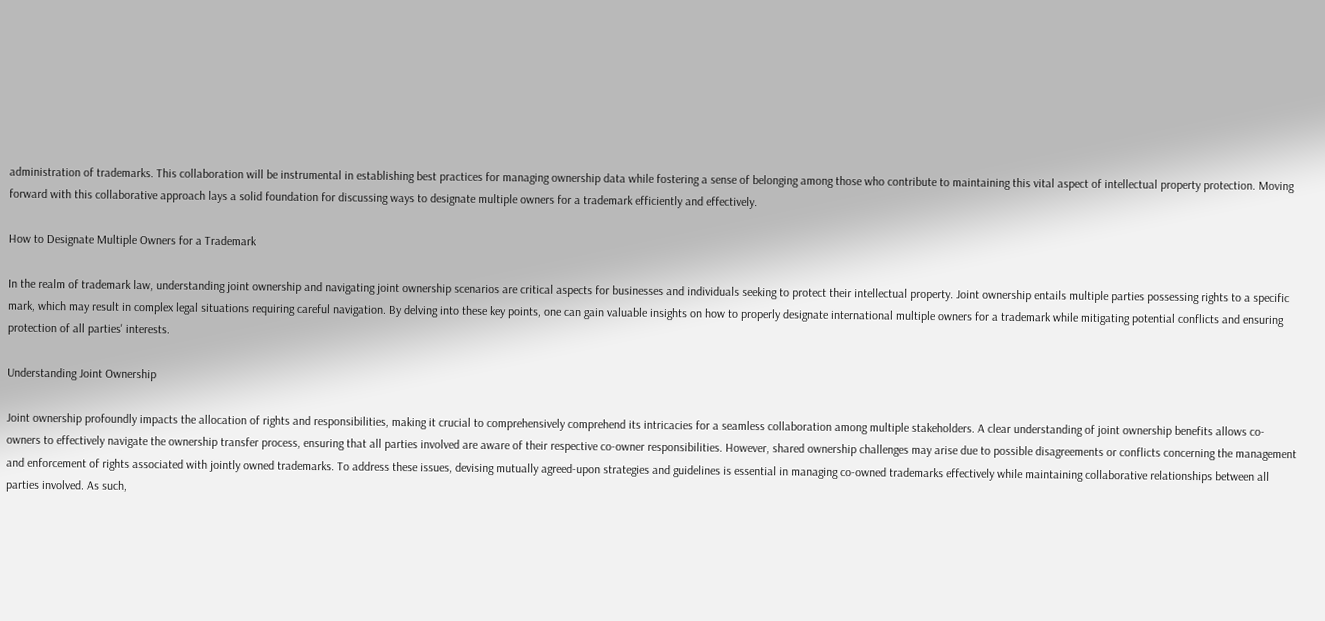administration of trademarks. This collaboration will be instrumental in establishing best practices for managing ownership data while fostering a sense of belonging among those who contribute to maintaining this vital aspect of intellectual property protection. Moving forward with this collaborative approach lays a solid foundation for discussing ways to designate multiple owners for a trademark efficiently and effectively.

How to Designate Multiple Owners for a Trademark

In the realm of trademark law, understanding joint ownership and navigating joint ownership scenarios are critical aspects for businesses and individuals seeking to protect their intellectual property. Joint ownership entails multiple parties possessing rights to a specific mark, which may result in complex legal situations requiring careful navigation. By delving into these key points, one can gain valuable insights on how to properly designate international multiple owners for a trademark while mitigating potential conflicts and ensuring protection of all parties' interests.

Understanding Joint Ownership

Joint ownership profoundly impacts the allocation of rights and responsibilities, making it crucial to comprehensively comprehend its intricacies for a seamless collaboration among multiple stakeholders. A clear understanding of joint ownership benefits allows co-owners to effectively navigate the ownership transfer process, ensuring that all parties involved are aware of their respective co-owner responsibilities. However, shared ownership challenges may arise due to possible disagreements or conflicts concerning the management and enforcement of rights associated with jointly owned trademarks. To address these issues, devising mutually agreed-upon strategies and guidelines is essential in managing co-owned trademarks effectively while maintaining collaborative relationships between all parties involved. As such,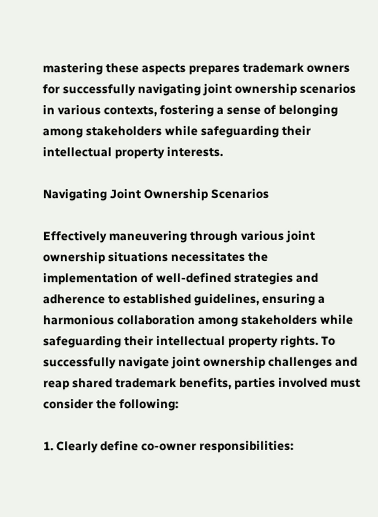mastering these aspects prepares trademark owners for successfully navigating joint ownership scenarios in various contexts, fostering a sense of belonging among stakeholders while safeguarding their intellectual property interests.

Navigating Joint Ownership Scenarios

Effectively maneuvering through various joint ownership situations necessitates the implementation of well-defined strategies and adherence to established guidelines, ensuring a harmonious collaboration among stakeholders while safeguarding their intellectual property rights. To successfully navigate joint ownership challenges and reap shared trademark benefits, parties involved must consider the following:

1. Clearly define co-owner responsibilities: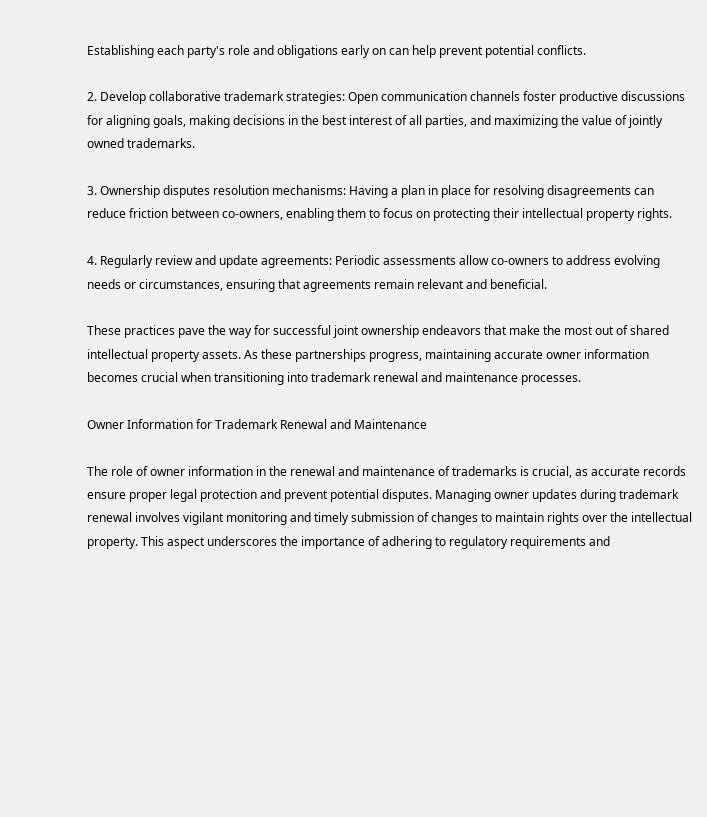Establishing each party's role and obligations early on can help prevent potential conflicts.

2. Develop collaborative trademark strategies: Open communication channels foster productive discussions for aligning goals, making decisions in the best interest of all parties, and maximizing the value of jointly owned trademarks.

3. Ownership disputes resolution mechanisms: Having a plan in place for resolving disagreements can reduce friction between co-owners, enabling them to focus on protecting their intellectual property rights.

4. Regularly review and update agreements: Periodic assessments allow co-owners to address evolving needs or circumstances, ensuring that agreements remain relevant and beneficial.

These practices pave the way for successful joint ownership endeavors that make the most out of shared intellectual property assets. As these partnerships progress, maintaining accurate owner information becomes crucial when transitioning into trademark renewal and maintenance processes.

Owner Information for Trademark Renewal and Maintenance

The role of owner information in the renewal and maintenance of trademarks is crucial, as accurate records ensure proper legal protection and prevent potential disputes. Managing owner updates during trademark renewal involves vigilant monitoring and timely submission of changes to maintain rights over the intellectual property. This aspect underscores the importance of adhering to regulatory requirements and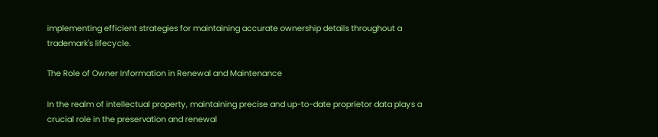implementing efficient strategies for maintaining accurate ownership details throughout a trademark's lifecycle.

The Role of Owner Information in Renewal and Maintenance

In the realm of intellectual property, maintaining precise and up-to-date proprietor data plays a crucial role in the preservation and renewal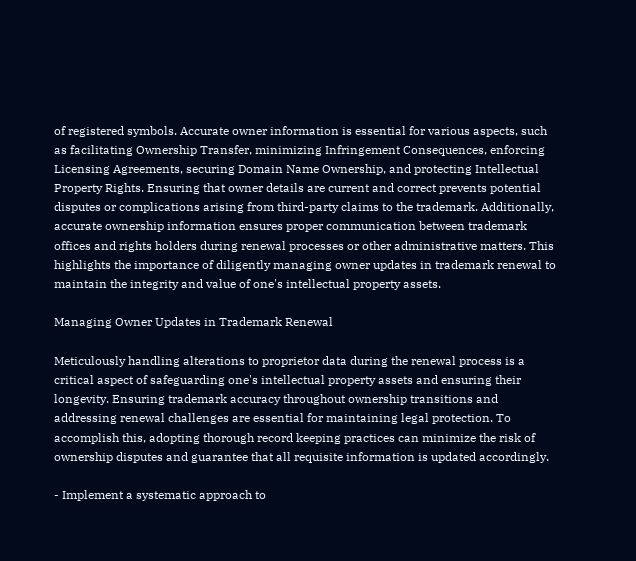of registered symbols. Accurate owner information is essential for various aspects, such as facilitating Ownership Transfer, minimizing Infringement Consequences, enforcing Licensing Agreements, securing Domain Name Ownership, and protecting Intellectual Property Rights. Ensuring that owner details are current and correct prevents potential disputes or complications arising from third-party claims to the trademark. Additionally, accurate ownership information ensures proper communication between trademark offices and rights holders during renewal processes or other administrative matters. This highlights the importance of diligently managing owner updates in trademark renewal to maintain the integrity and value of one's intellectual property assets.

Managing Owner Updates in Trademark Renewal

Meticulously handling alterations to proprietor data during the renewal process is a critical aspect of safeguarding one's intellectual property assets and ensuring their longevity. Ensuring trademark accuracy throughout ownership transitions and addressing renewal challenges are essential for maintaining legal protection. To accomplish this, adopting thorough record keeping practices can minimize the risk of ownership disputes and guarantee that all requisite information is updated accordingly.

- Implement a systematic approach to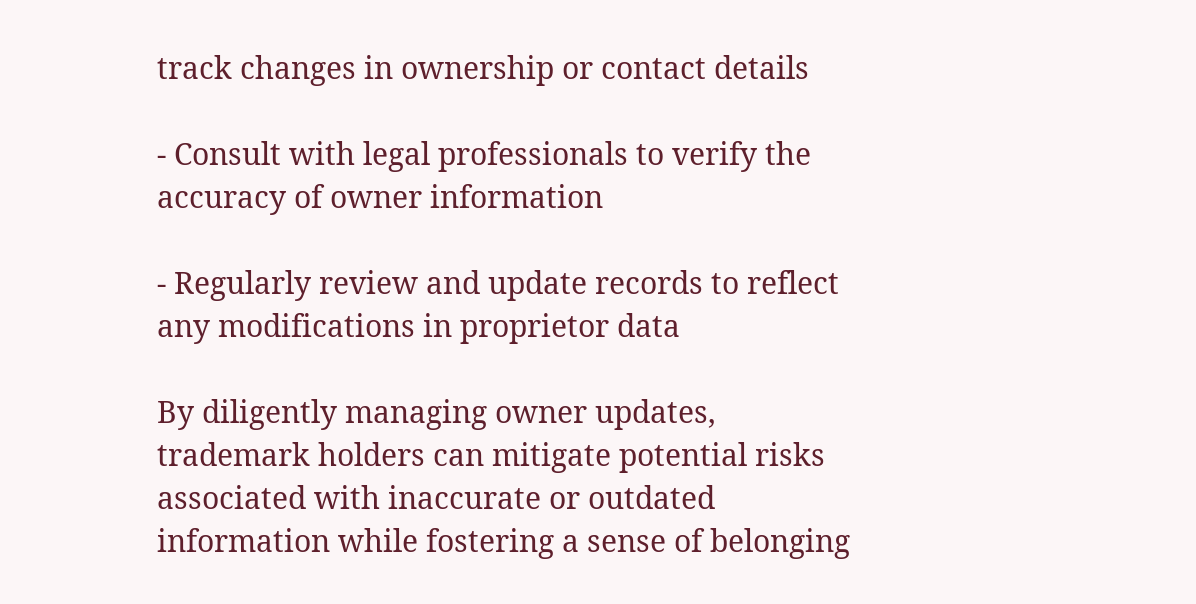track changes in ownership or contact details

- Consult with legal professionals to verify the accuracy of owner information

- Regularly review and update records to reflect any modifications in proprietor data

By diligently managing owner updates, trademark holders can mitigate potential risks associated with inaccurate or outdated information while fostering a sense of belonging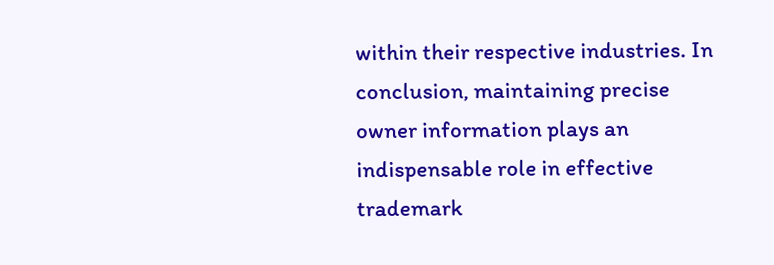within their respective industries. In conclusion, maintaining precise owner information plays an indispensable role in effective trademark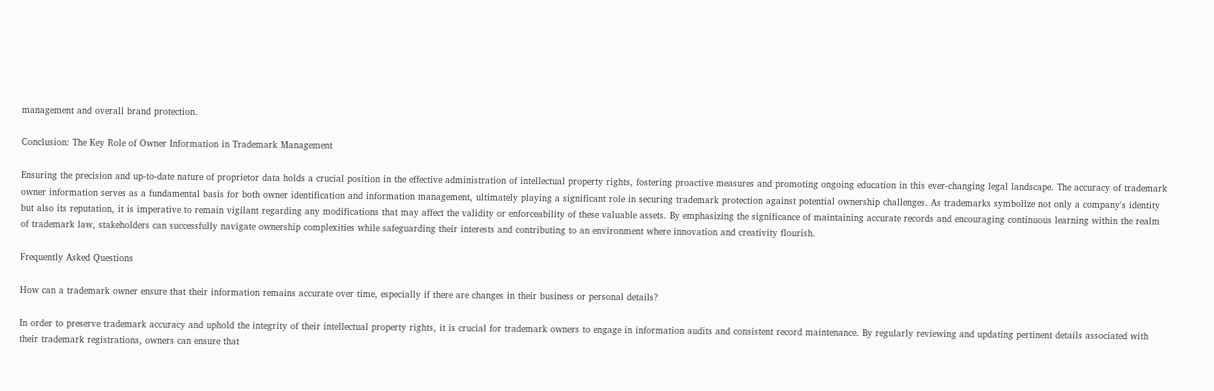management and overall brand protection.

Conclusion: The Key Role of Owner Information in Trademark Management

Ensuring the precision and up-to-date nature of proprietor data holds a crucial position in the effective administration of intellectual property rights, fostering proactive measures and promoting ongoing education in this ever-changing legal landscape. The accuracy of trademark owner information serves as a fundamental basis for both owner identification and information management, ultimately playing a significant role in securing trademark protection against potential ownership challenges. As trademarks symbolize not only a company's identity but also its reputation, it is imperative to remain vigilant regarding any modifications that may affect the validity or enforceability of these valuable assets. By emphasizing the significance of maintaining accurate records and encouraging continuous learning within the realm of trademark law, stakeholders can successfully navigate ownership complexities while safeguarding their interests and contributing to an environment where innovation and creativity flourish.

Frequently Asked Questions

How can a trademark owner ensure that their information remains accurate over time, especially if there are changes in their business or personal details?

In order to preserve trademark accuracy and uphold the integrity of their intellectual property rights, it is crucial for trademark owners to engage in information audits and consistent record maintenance. By regularly reviewing and updating pertinent details associated with their trademark registrations, owners can ensure that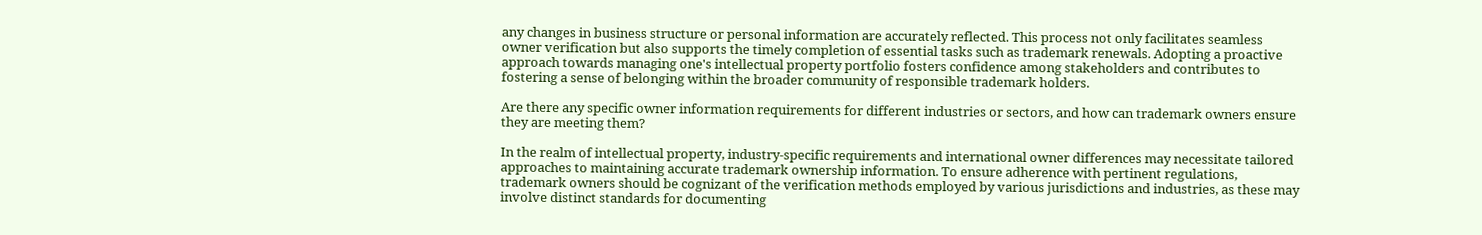any changes in business structure or personal information are accurately reflected. This process not only facilitates seamless owner verification but also supports the timely completion of essential tasks such as trademark renewals. Adopting a proactive approach towards managing one's intellectual property portfolio fosters confidence among stakeholders and contributes to fostering a sense of belonging within the broader community of responsible trademark holders.

Are there any specific owner information requirements for different industries or sectors, and how can trademark owners ensure they are meeting them?

In the realm of intellectual property, industry-specific requirements and international owner differences may necessitate tailored approaches to maintaining accurate trademark ownership information. To ensure adherence with pertinent regulations, trademark owners should be cognizant of the verification methods employed by various jurisdictions and industries, as these may involve distinct standards for documenting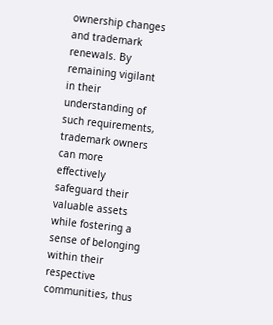ownership changes and trademark renewals. By remaining vigilant in their understanding of such requirements, trademark owners can more effectively safeguard their valuable assets while fostering a sense of belonging within their respective communities, thus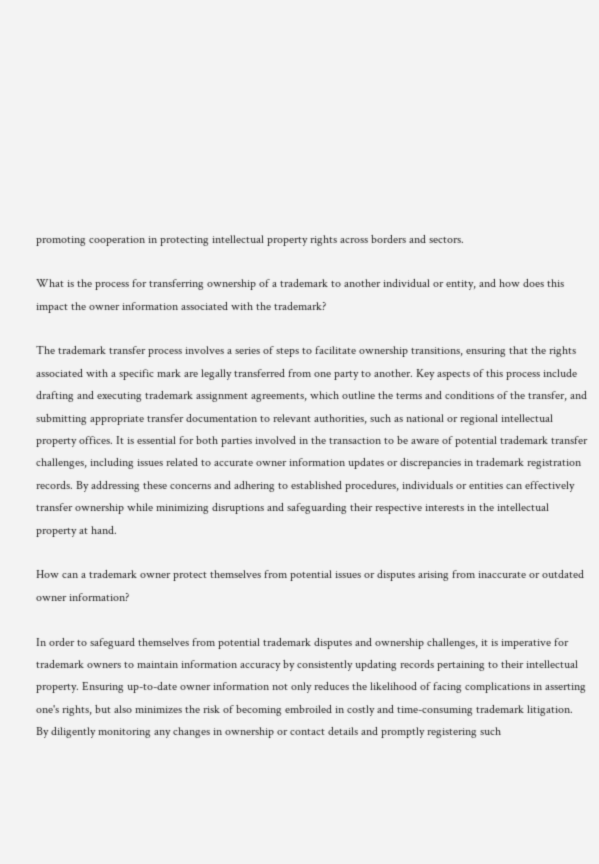promoting cooperation in protecting intellectual property rights across borders and sectors.

What is the process for transferring ownership of a trademark to another individual or entity, and how does this impact the owner information associated with the trademark?

The trademark transfer process involves a series of steps to facilitate ownership transitions, ensuring that the rights associated with a specific mark are legally transferred from one party to another. Key aspects of this process include drafting and executing trademark assignment agreements, which outline the terms and conditions of the transfer, and submitting appropriate transfer documentation to relevant authorities, such as national or regional intellectual property offices. It is essential for both parties involved in the transaction to be aware of potential trademark transfer challenges, including issues related to accurate owner information updates or discrepancies in trademark registration records. By addressing these concerns and adhering to established procedures, individuals or entities can effectively transfer ownership while minimizing disruptions and safeguarding their respective interests in the intellectual property at hand.

How can a trademark owner protect themselves from potential issues or disputes arising from inaccurate or outdated owner information?

In order to safeguard themselves from potential trademark disputes and ownership challenges, it is imperative for trademark owners to maintain information accuracy by consistently updating records pertaining to their intellectual property. Ensuring up-to-date owner information not only reduces the likelihood of facing complications in asserting one's rights, but also minimizes the risk of becoming embroiled in costly and time-consuming trademark litigation. By diligently monitoring any changes in ownership or contact details and promptly registering such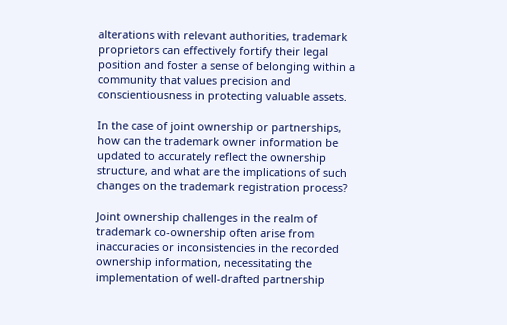alterations with relevant authorities, trademark proprietors can effectively fortify their legal position and foster a sense of belonging within a community that values precision and conscientiousness in protecting valuable assets.

In the case of joint ownership or partnerships, how can the trademark owner information be updated to accurately reflect the ownership structure, and what are the implications of such changes on the trademark registration process?

Joint ownership challenges in the realm of trademark co-ownership often arise from inaccuracies or inconsistencies in the recorded ownership information, necessitating the implementation of well-drafted partnership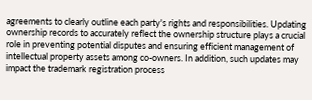agreements to clearly outline each party's rights and responsibilities. Updating ownership records to accurately reflect the ownership structure plays a crucial role in preventing potential disputes and ensuring efficient management of intellectual property assets among co-owners. In addition, such updates may impact the trademark registration process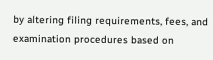by altering filing requirements, fees, and examination procedures based on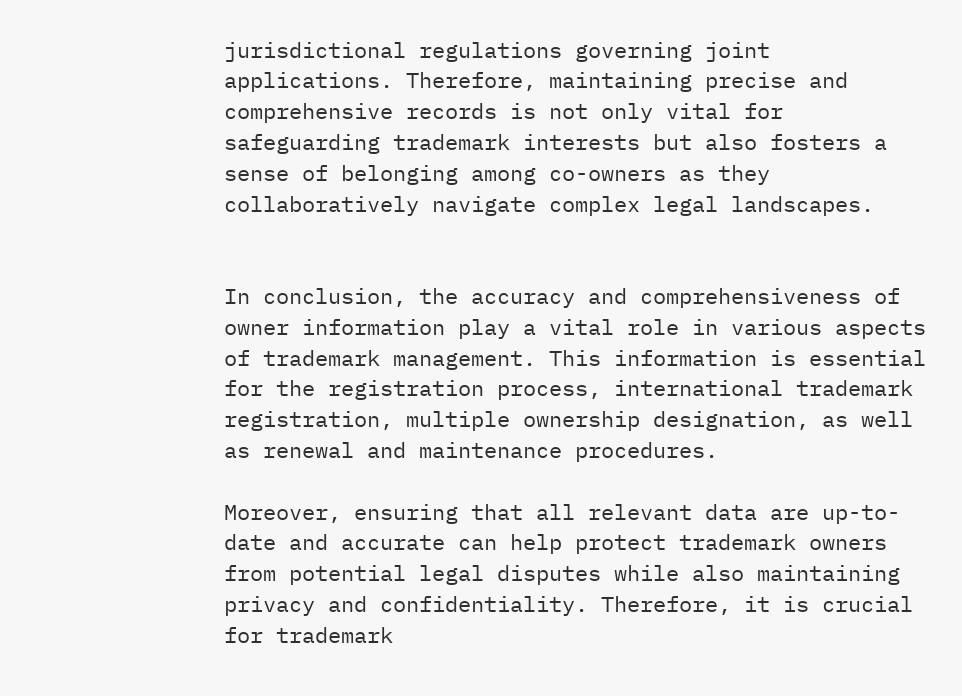jurisdictional regulations governing joint applications. Therefore, maintaining precise and comprehensive records is not only vital for safeguarding trademark interests but also fosters a sense of belonging among co-owners as they collaboratively navigate complex legal landscapes.


In conclusion, the accuracy and comprehensiveness of owner information play a vital role in various aspects of trademark management. This information is essential for the registration process, international trademark registration, multiple ownership designation, as well as renewal and maintenance procedures.

Moreover, ensuring that all relevant data are up-to-date and accurate can help protect trademark owners from potential legal disputes while also maintaining privacy and confidentiality. Therefore, it is crucial for trademark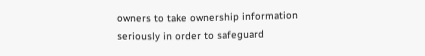owners to take ownership information seriously in order to safeguard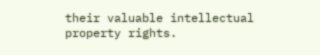their valuable intellectual property rights.